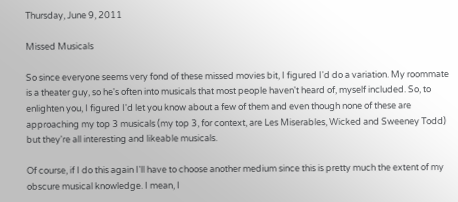Thursday, June 9, 2011

Missed Musicals

So since everyone seems very fond of these missed movies bit, I figured I'd do a variation. My roommate is a theater guy, so he's often into musicals that most people haven't heard of, myself included. So, to enlighten you, I figured I'd let you know about a few of them and even though none of these are approaching my top 3 musicals (my top 3, for context, are Les Miserables, Wicked and Sweeney Todd) but they're all interesting and likeable musicals.

Of course, if I do this again I'll have to choose another medium since this is pretty much the extent of my obscure musical knowledge. I mean, I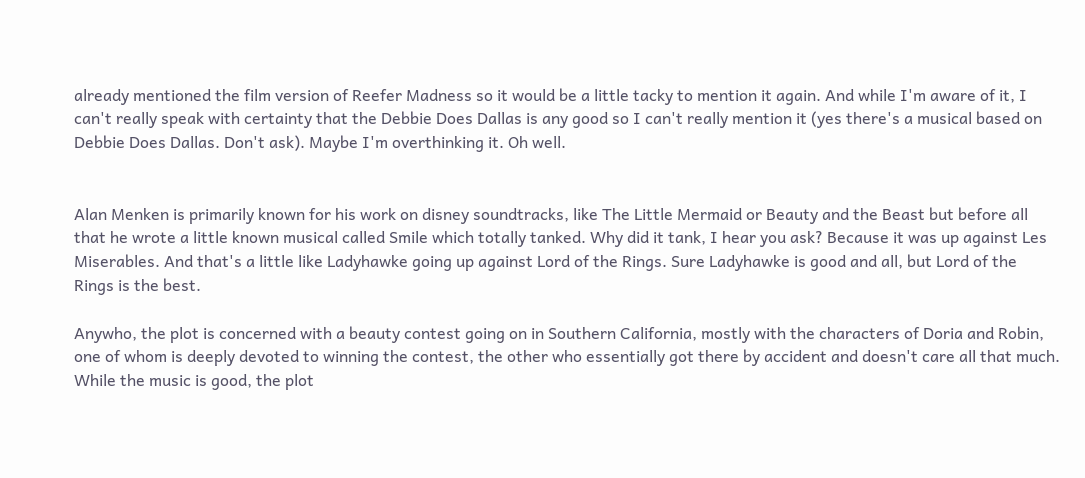already mentioned the film version of Reefer Madness so it would be a little tacky to mention it again. And while I'm aware of it, I can't really speak with certainty that the Debbie Does Dallas is any good so I can't really mention it (yes there's a musical based on Debbie Does Dallas. Don't ask). Maybe I'm overthinking it. Oh well.


Alan Menken is primarily known for his work on disney soundtracks, like The Little Mermaid or Beauty and the Beast but before all that he wrote a little known musical called Smile which totally tanked. Why did it tank, I hear you ask? Because it was up against Les Miserables. And that's a little like Ladyhawke going up against Lord of the Rings. Sure Ladyhawke is good and all, but Lord of the Rings is the best.

Anywho, the plot is concerned with a beauty contest going on in Southern California, mostly with the characters of Doria and Robin, one of whom is deeply devoted to winning the contest, the other who essentially got there by accident and doesn't care all that much. While the music is good, the plot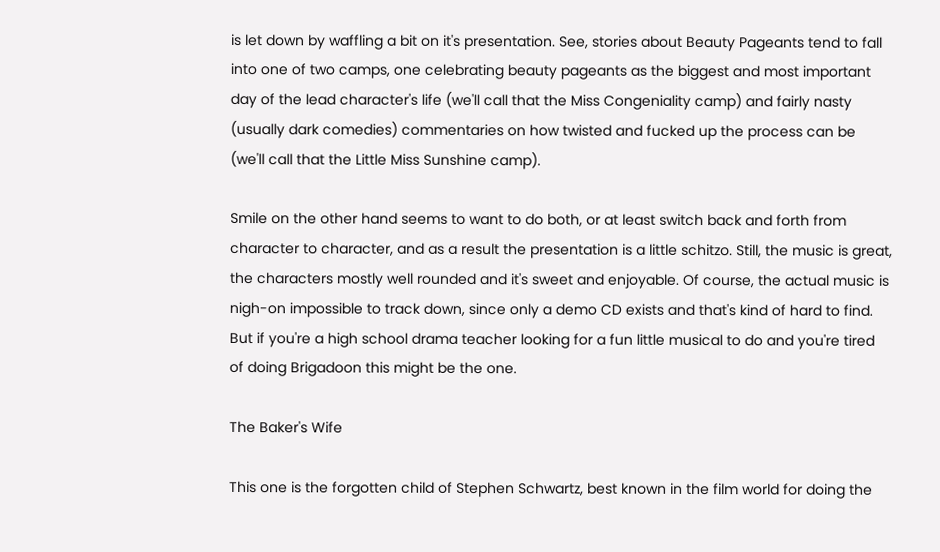is let down by waffling a bit on it's presentation. See, stories about Beauty Pageants tend to fall into one of two camps, one celebrating beauty pageants as the biggest and most important day of the lead character's life (we'll call that the Miss Congeniality camp) and fairly nasty (usually dark comedies) commentaries on how twisted and fucked up the process can be (we'll call that the Little Miss Sunshine camp).

Smile on the other hand seems to want to do both, or at least switch back and forth from character to character, and as a result the presentation is a little schitzo. Still, the music is great, the characters mostly well rounded and it's sweet and enjoyable. Of course, the actual music is nigh-on impossible to track down, since only a demo CD exists and that's kind of hard to find. But if you're a high school drama teacher looking for a fun little musical to do and you're tired of doing Brigadoon this might be the one.

The Baker's Wife

This one is the forgotten child of Stephen Schwartz, best known in the film world for doing the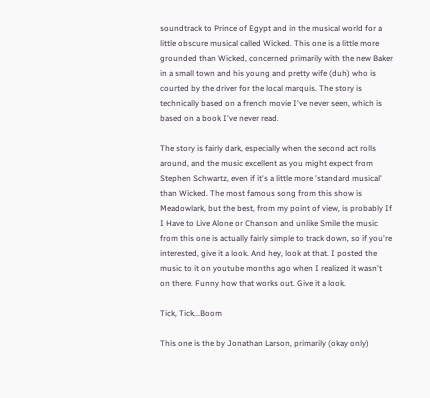soundtrack to Prince of Egypt and in the musical world for a little obscure musical called Wicked. This one is a little more grounded than Wicked, concerned primarily with the new Baker in a small town and his young and pretty wife (duh) who is courted by the driver for the local marquis. The story is technically based on a french movie I've never seen, which is based on a book I've never read.

The story is fairly dark, especially when the second act rolls around, and the music excellent as you might expect from Stephen Schwartz, even if it's a little more 'standard musical' than Wicked. The most famous song from this show is Meadowlark, but the best, from my point of view, is probably If I Have to Live Alone or Chanson and unlike Smile the music from this one is actually fairly simple to track down, so if you're interested, give it a look. And hey, look at that. I posted the music to it on youtube months ago when I realized it wasn't on there. Funny how that works out. Give it a look.

Tick, Tick...Boom

This one is the by Jonathan Larson, primarily (okay only)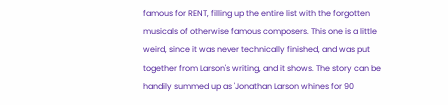famous for RENT, filling up the entire list with the forgotten musicals of otherwise famous composers. This one is a little weird, since it was never technically finished, and was put together from Larson's writing, and it shows. The story can be handily summed up as 'Jonathan Larson whines for 90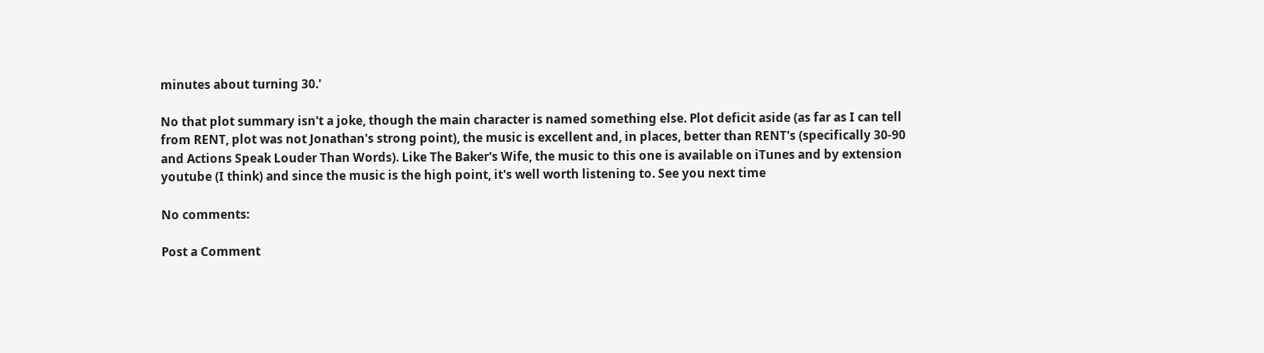minutes about turning 30.'

No that plot summary isn't a joke, though the main character is named something else. Plot deficit aside (as far as I can tell from RENT, plot was not Jonathan's strong point), the music is excellent and, in places, better than RENT's (specifically 30-90 and Actions Speak Louder Than Words). Like The Baker's Wife, the music to this one is available on iTunes and by extension youtube (I think) and since the music is the high point, it's well worth listening to. See you next time

No comments:

Post a Comment